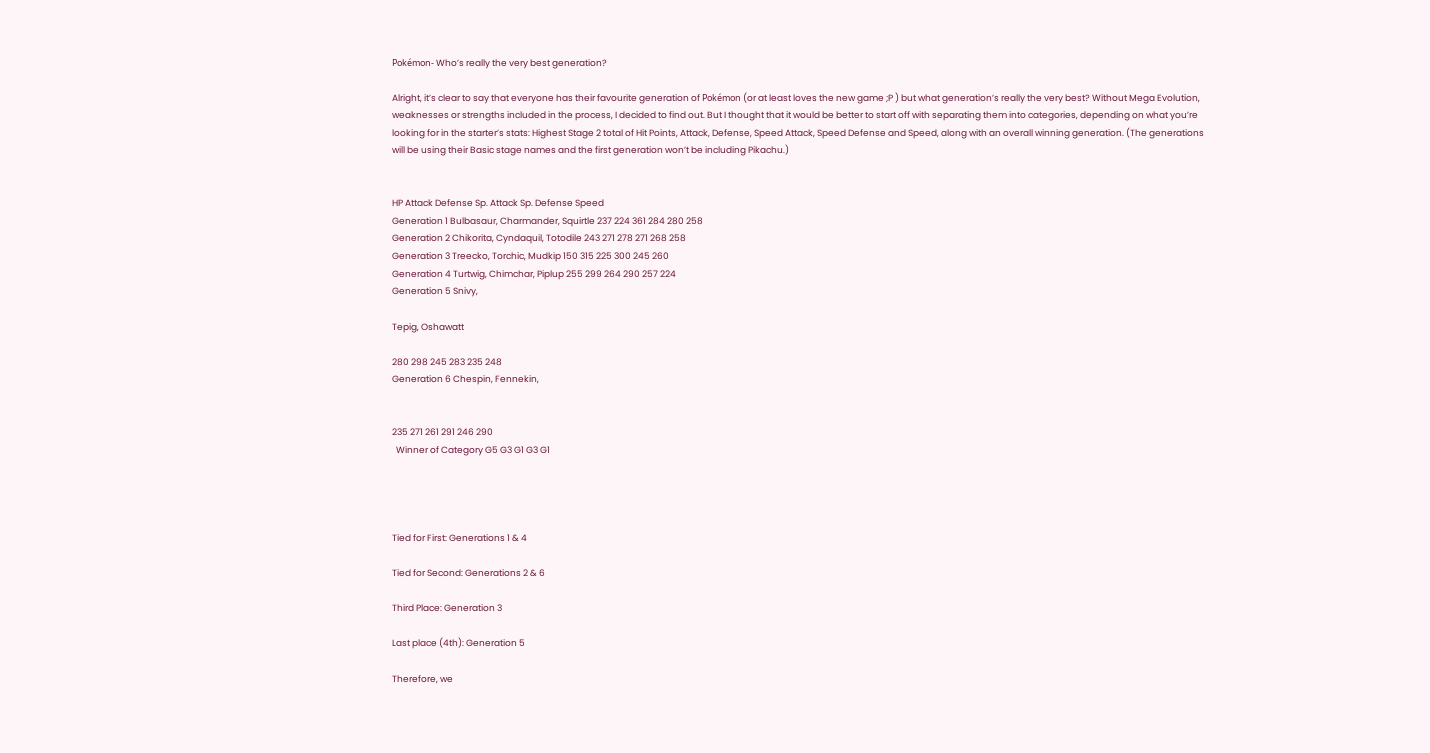Pokémon- Who’s really the very best generation?

Alright, it’s clear to say that everyone has their favourite generation of Pokémon (or at least loves the new game ;P ) but what generation’s really the very best? Without Mega Evolution, weaknesses or strengths included in the process, I decided to find out. But I thought that it would be better to start off with separating them into categories, depending on what you’re looking for in the starter’s stats: Highest Stage 2 total of Hit Points, Attack, Defense, Speed Attack, Speed Defense and Speed, along with an overall winning generation. (The generations will be using their Basic stage names and the first generation won’t be including Pikachu.)


HP Attack Defense Sp. Attack Sp. Defense Speed
Generation 1 Bulbasaur, Charmander, Squirtle 237 224 361 284 280 258
Generation 2 Chikorita, Cyndaquil, Totodile 243 271 278 271 268 258
Generation 3 Treecko, Torchic, Mudkip 150 315 225 300 245 260
Generation 4 Turtwig, Chimchar, Piplup 255 299 264 290 257 224
Generation 5 Snivy,

Tepig, Oshawatt

280 298 245 283 235 248
Generation 6 Chespin, Fennekin,


235 271 261 291 246 290
  Winner of Category G5 G3 G1 G3 G1




Tied for First: Generations 1 & 4

Tied for Second: Generations 2 & 6

Third Place: Generation 3

Last place (4th): Generation 5

Therefore, we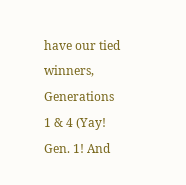have our tied winners, Generations 1 & 4 (Yay! Gen. 1! And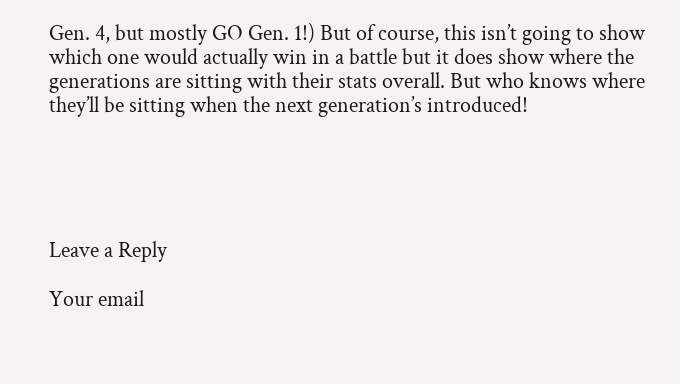Gen. 4, but mostly GO Gen. 1!) But of course, this isn’t going to show which one would actually win in a battle but it does show where the generations are sitting with their stats overall. But who knows where they’ll be sitting when the next generation’s introduced!





Leave a Reply

Your email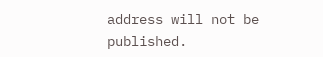address will not be published.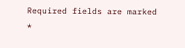Required fields are marked *